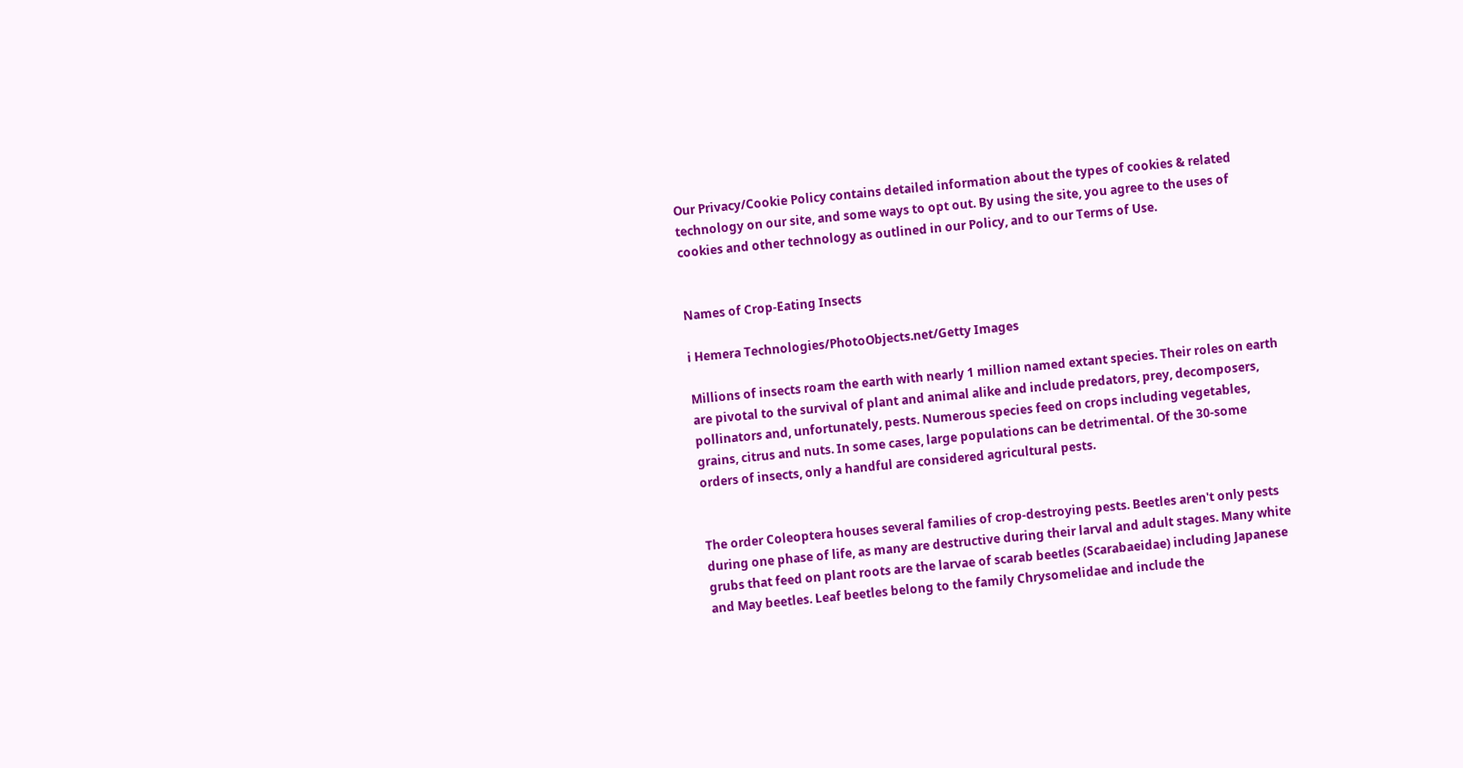Our Privacy/Cookie Policy contains detailed information about the types of cookies & related technology on our site, and some ways to opt out. By using the site, you agree to the uses of cookies and other technology as outlined in our Policy, and to our Terms of Use.


Names of Crop-Eating Insects

i Hemera Technologies/PhotoObjects.net/Getty Images

Millions of insects roam the earth with nearly 1 million named extant species. Their roles on earth are pivotal to the survival of plant and animal alike and include predators, prey, decomposers, pollinators and, unfortunately, pests. Numerous species feed on crops including vegetables, grains, citrus and nuts. In some cases, large populations can be detrimental. Of the 30-some orders of insects, only a handful are considered agricultural pests.


The order Coleoptera houses several families of crop-destroying pests. Beetles aren't only pests during one phase of life, as many are destructive during their larval and adult stages. Many white grubs that feed on plant roots are the larvae of scarab beetles (Scarabaeidae) including Japanese and May beetles. Leaf beetles belong to the family Chrysomelidae and include the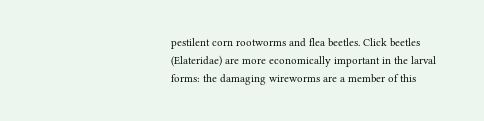pestilent corn rootworms and flea beetles. Click beetles (Elateridae) are more economically important in the larval forms: the damaging wireworms are a member of this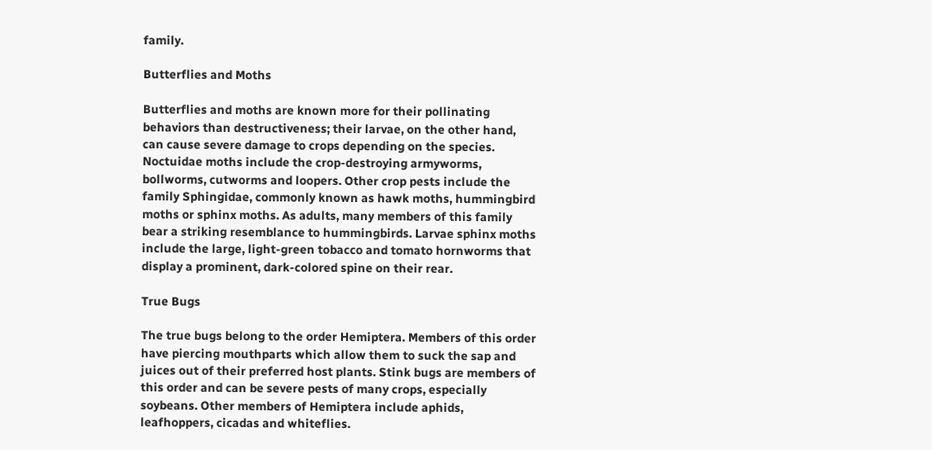family.

Butterflies and Moths

Butterflies and moths are known more for their pollinating behaviors than destructiveness; their larvae, on the other hand, can cause severe damage to crops depending on the species. Noctuidae moths include the crop-destroying armyworms, bollworms, cutworms and loopers. Other crop pests include the family Sphingidae, commonly known as hawk moths, hummingbird moths or sphinx moths. As adults, many members of this family bear a striking resemblance to hummingbirds. Larvae sphinx moths include the large, light-green tobacco and tomato hornworms that display a prominent, dark-colored spine on their rear.

True Bugs

The true bugs belong to the order Hemiptera. Members of this order have piercing mouthparts which allow them to suck the sap and juices out of their preferred host plants. Stink bugs are members of this order and can be severe pests of many crops, especially soybeans. Other members of Hemiptera include aphids, leafhoppers, cicadas and whiteflies.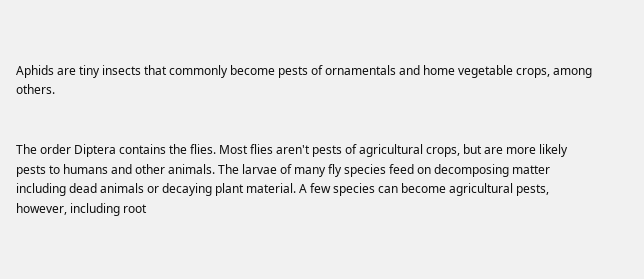Aphids are tiny insects that commonly become pests of ornamentals and home vegetable crops, among others.


The order Diptera contains the flies. Most flies aren't pests of agricultural crops, but are more likely pests to humans and other animals. The larvae of many fly species feed on decomposing matter including dead animals or decaying plant material. A few species can become agricultural pests, however, including root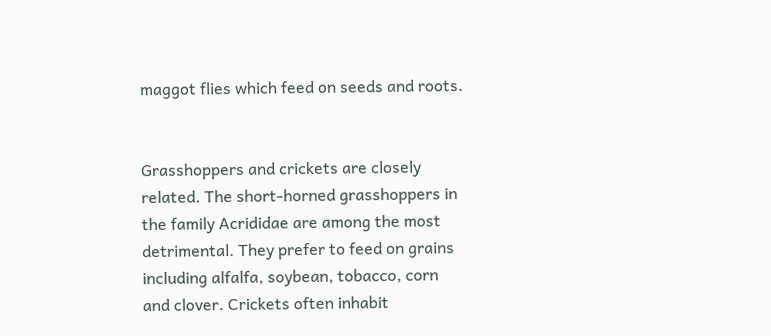maggot flies which feed on seeds and roots.


Grasshoppers and crickets are closely related. The short-horned grasshoppers in the family Acrididae are among the most detrimental. They prefer to feed on grains including alfalfa, soybean, tobacco, corn and clover. Crickets often inhabit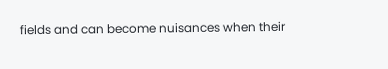fields and can become nuisances when their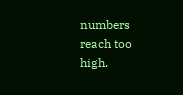numbers reach too high.